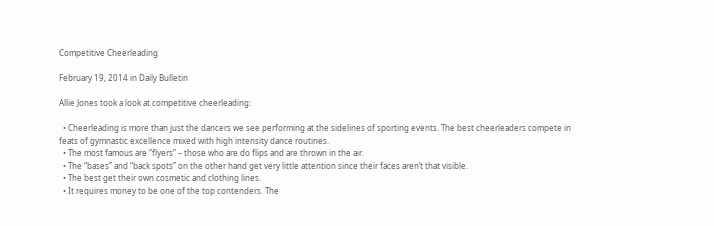Competitive Cheerleading

February 19, 2014 in Daily Bulletin

Allie Jones took a look at competitive cheerleading:

  • Cheerleading is more than just the dancers we see performing at the sidelines of sporting events. The best cheerleaders compete in feats of gymnastic excellence mixed with high intensity dance routines.
  • The most famous are “flyers” – those who are do flips and are thrown in the air.
  • The “bases” and “back spots” on the other hand get very little attention since their faces aren’t that visible.
  • The best get their own cosmetic and clothing lines.
  • It requires money to be one of the top contenders. The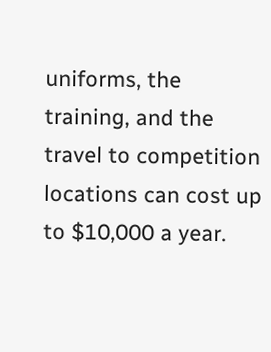uniforms, the training, and the travel to competition locations can cost up to $10,000 a year.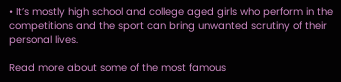• It’s mostly high school and college aged girls who perform in the competitions and the sport can bring unwanted scrutiny of their personal lives.

Read more about some of the most famous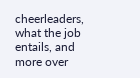cheerleaders, what the job entails, and more over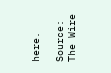here.

Source: The Wire